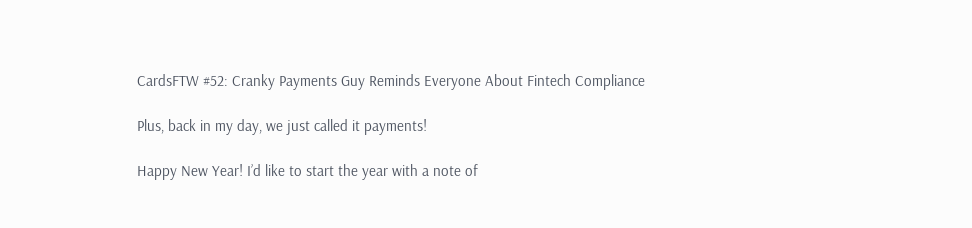CardsFTW #52: Cranky Payments Guy Reminds Everyone About Fintech Compliance

Plus, back in my day, we just called it payments!

Happy New Year! I’d like to start the year with a note of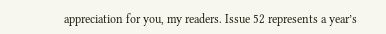appreciation for you, my readers. Issue 52 represents a year’s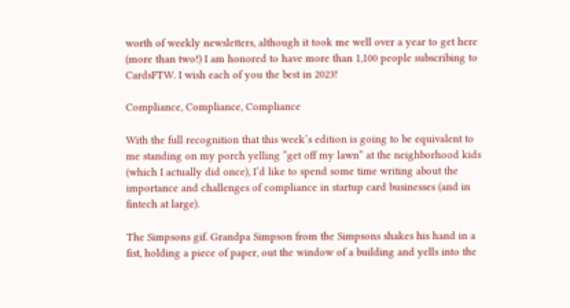worth of weekly newsletters, although it took me well over a year to get here (more than two!) I am honored to have more than 1,100 people subscribing to CardsFTW. I wish each of you the best in 2023!

Compliance, Compliance, Compliance

With the full recognition that this week’s edition is going to be equivalent to me standing on my porch yelling “get off my lawn” at the neighborhood kids (which I actually did once), I’d like to spend some time writing about the importance and challenges of compliance in startup card businesses (and in fintech at large).

The Simpsons gif. Grandpa Simpson from the Simpsons shakes his hand in a fist, holding a piece of paper, out the window of a building and yells into the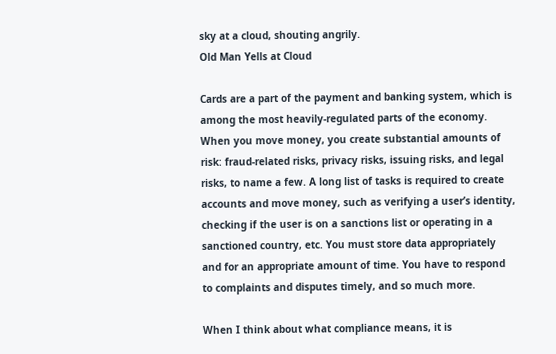sky at a cloud, shouting angrily.
Old Man Yells at Cloud

Cards are a part of the payment and banking system, which is among the most heavily-regulated parts of the economy. When you move money, you create substantial amounts of risk: fraud-related risks, privacy risks, issuing risks, and legal risks, to name a few. A long list of tasks is required to create accounts and move money, such as verifying a user’s identity, checking if the user is on a sanctions list or operating in a sanctioned country, etc. You must store data appropriately and for an appropriate amount of time. You have to respond to complaints and disputes timely, and so much more.

When I think about what compliance means, it is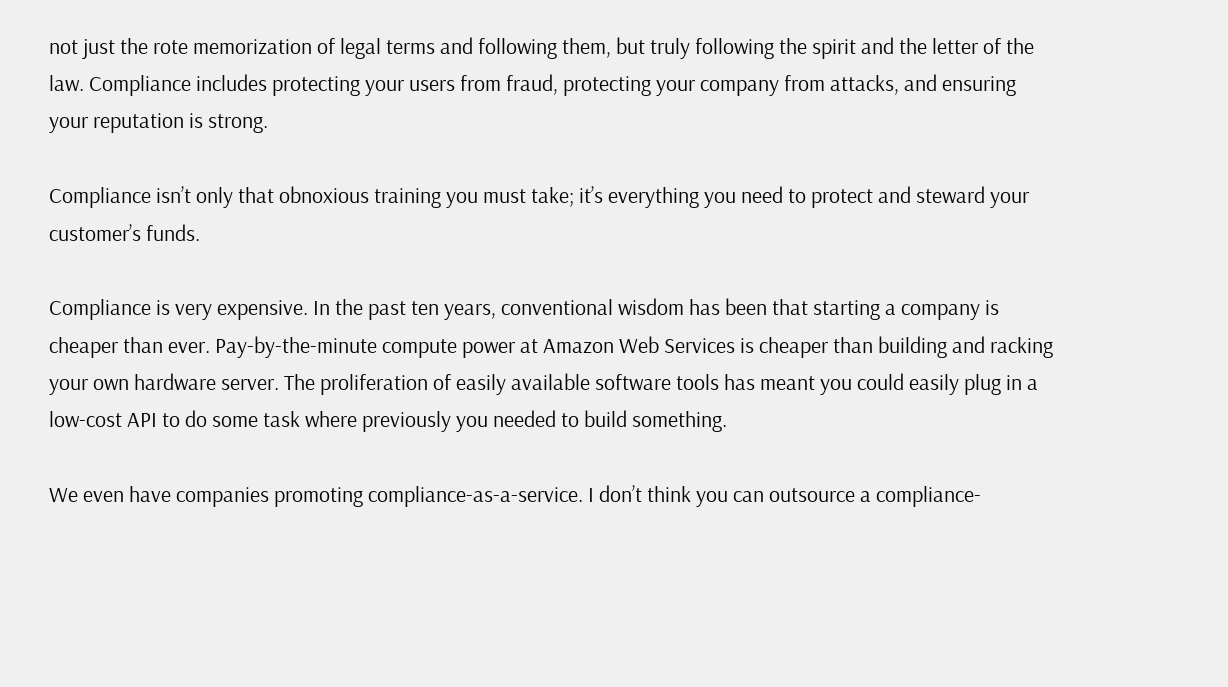not just the rote memorization of legal terms and following them, but truly following the spirit and the letter of the law. Compliance includes protecting your users from fraud, protecting your company from attacks, and ensuring your reputation is strong.

Compliance isn’t only that obnoxious training you must take; it’s everything you need to protect and steward your customer’s funds.

Compliance is very expensive. In the past ten years, conventional wisdom has been that starting a company is cheaper than ever. Pay-by-the-minute compute power at Amazon Web Services is cheaper than building and racking your own hardware server. The proliferation of easily available software tools has meant you could easily plug in a low-cost API to do some task where previously you needed to build something.

We even have companies promoting compliance-as-a-service. I don’t think you can outsource a compliance-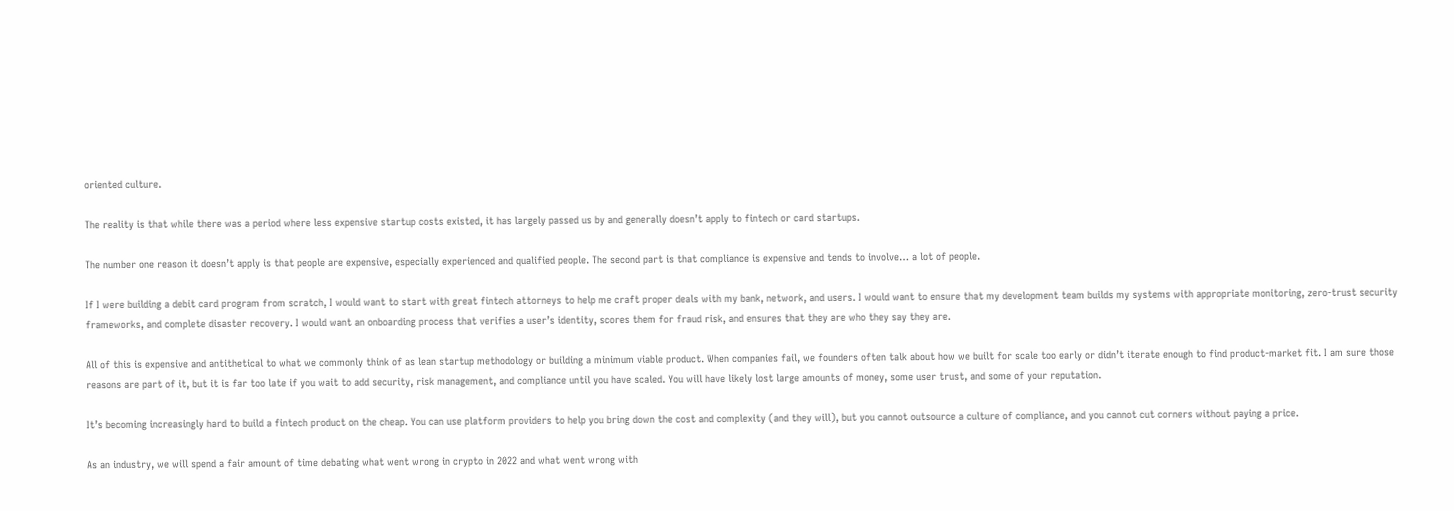oriented culture.

The reality is that while there was a period where less expensive startup costs existed, it has largely passed us by and generally doesn’t apply to fintech or card startups.

The number one reason it doesn’t apply is that people are expensive, especially experienced and qualified people. The second part is that compliance is expensive and tends to involve… a lot of people.

If I were building a debit card program from scratch, I would want to start with great fintech attorneys to help me craft proper deals with my bank, network, and users. I would want to ensure that my development team builds my systems with appropriate monitoring, zero-trust security frameworks, and complete disaster recovery. I would want an onboarding process that verifies a user’s identity, scores them for fraud risk, and ensures that they are who they say they are.

All of this is expensive and antithetical to what we commonly think of as lean startup methodology or building a minimum viable product. When companies fail, we founders often talk about how we built for scale too early or didn’t iterate enough to find product-market fit. I am sure those reasons are part of it, but it is far too late if you wait to add security, risk management, and compliance until you have scaled. You will have likely lost large amounts of money, some user trust, and some of your reputation.

It’s becoming increasingly hard to build a fintech product on the cheap. You can use platform providers to help you bring down the cost and complexity (and they will), but you cannot outsource a culture of compliance, and you cannot cut corners without paying a price.

As an industry, we will spend a fair amount of time debating what went wrong in crypto in 2022 and what went wrong with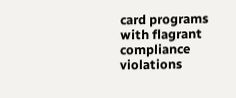card programs with flagrant compliance violations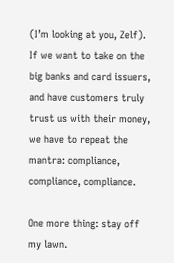(I’m looking at you, Zelf). If we want to take on the big banks and card issuers, and have customers truly trust us with their money, we have to repeat the mantra: compliance, compliance, compliance.

One more thing: stay off my lawn.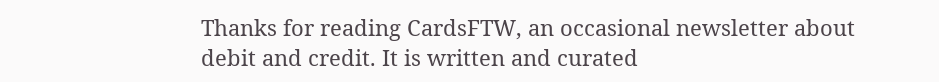Thanks for reading CardsFTW, an occasional newsletter about debit and credit. It is written and curated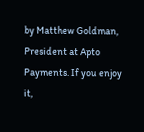by Matthew Goldman, President at Apto Payments. If you enjoy it,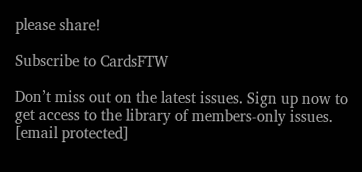please share!

Subscribe to CardsFTW

Don’t miss out on the latest issues. Sign up now to get access to the library of members-only issues.
[email protected]